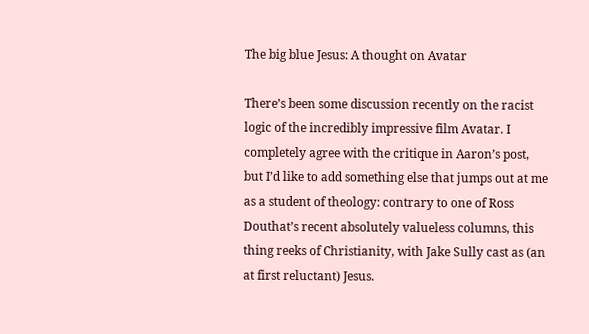The big blue Jesus: A thought on Avatar

There’s been some discussion recently on the racist logic of the incredibly impressive film Avatar. I completely agree with the critique in Aaron’s post, but I’d like to add something else that jumps out at me as a student of theology: contrary to one of Ross Douthat’s recent absolutely valueless columns, this thing reeks of Christianity, with Jake Sully cast as (an at first reluctant) Jesus.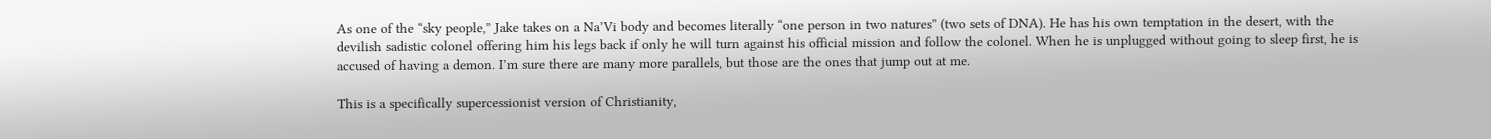As one of the “sky people,” Jake takes on a Na’Vi body and becomes literally “one person in two natures” (two sets of DNA). He has his own temptation in the desert, with the devilish sadistic colonel offering him his legs back if only he will turn against his official mission and follow the colonel. When he is unplugged without going to sleep first, he is accused of having a demon. I’m sure there are many more parallels, but those are the ones that jump out at me.

This is a specifically supercessionist version of Christianity,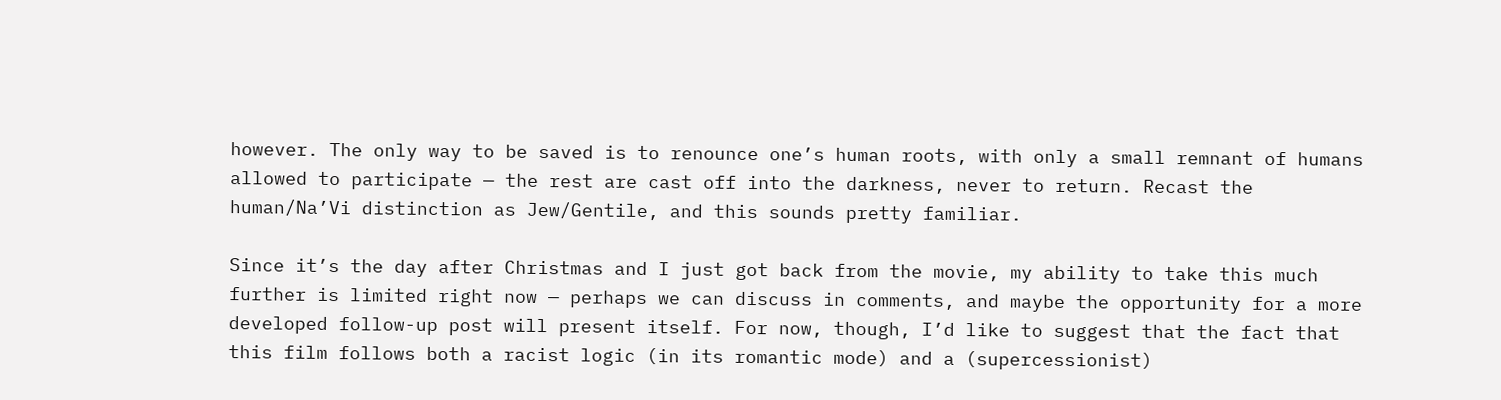however. The only way to be saved is to renounce one’s human roots, with only a small remnant of humans allowed to participate — the rest are cast off into the darkness, never to return. Recast the human/Na’Vi distinction as Jew/Gentile, and this sounds pretty familiar.

Since it’s the day after Christmas and I just got back from the movie, my ability to take this much further is limited right now — perhaps we can discuss in comments, and maybe the opportunity for a more developed follow-up post will present itself. For now, though, I’d like to suggest that the fact that this film follows both a racist logic (in its romantic mode) and a (supercessionist)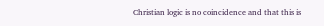Christian logic is no coincidence and that this is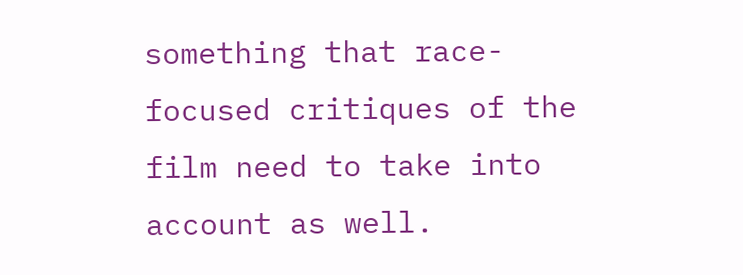something that race-focused critiques of the film need to take into account as well.